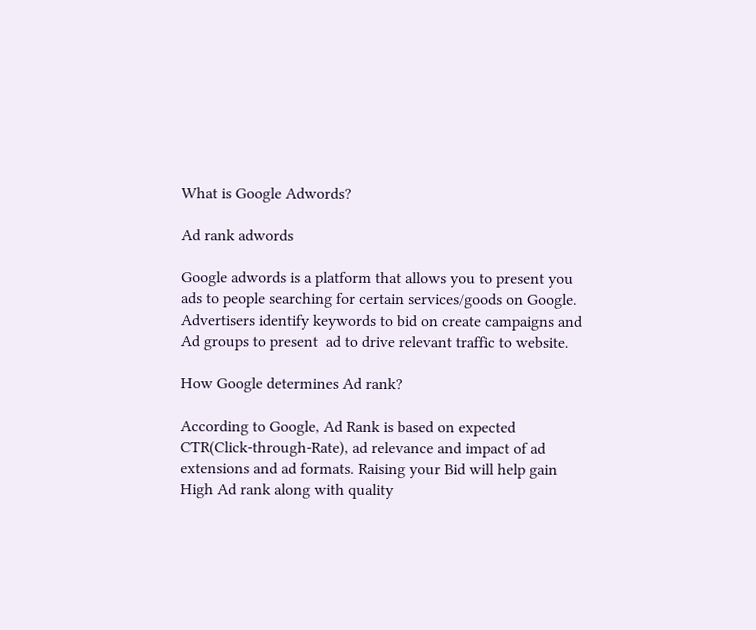What is Google Adwords?

Ad rank adwords

Google adwords is a platform that allows you to present you ads to people searching for certain services/goods on Google. Advertisers identify keywords to bid on create campaigns and Ad groups to present  ad to drive relevant traffic to website.

How Google determines Ad rank?

According to Google, Ad Rank is based on expected CTR(Click-through-Rate), ad relevance and impact of ad extensions and ad formats. Raising your Bid will help gain High Ad rank along with quality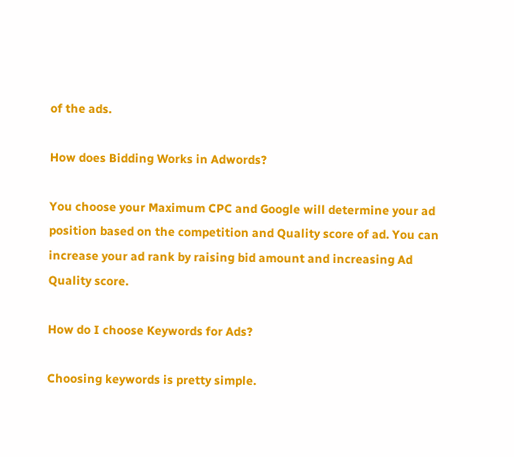of the ads.

How does Bidding Works in Adwords?

You choose your Maximum CPC and Google will determine your ad position based on the competition and Quality score of ad. You can increase your ad rank by raising bid amount and increasing Ad Quality score.

How do I choose Keywords for Ads?

Choosing keywords is pretty simple.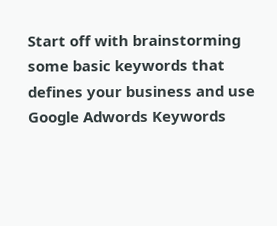Start off with brainstorming some basic keywords that defines your business and use Google Adwords Keywords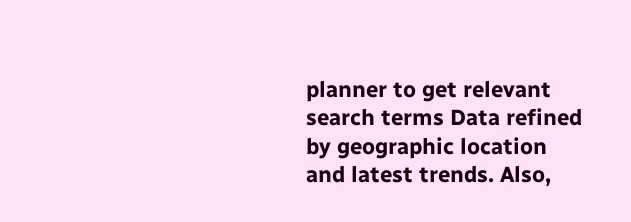planner to get relevant search terms Data refined by geographic location and latest trends. Also,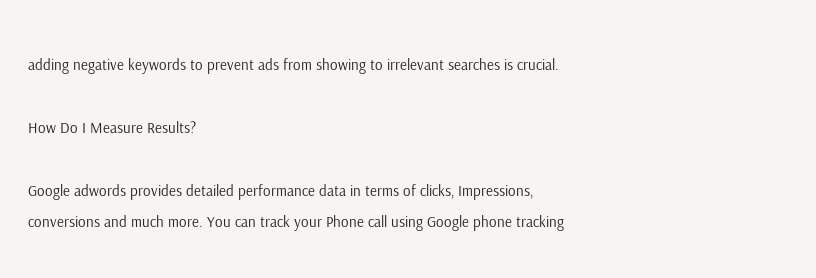adding negative keywords to prevent ads from showing to irrelevant searches is crucial.

How Do I Measure Results?

Google adwords provides detailed performance data in terms of clicks, Impressions, conversions and much more. You can track your Phone call using Google phone tracking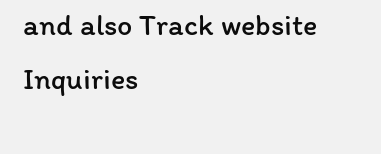and also Track website Inquiries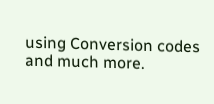using Conversion codes and much more.